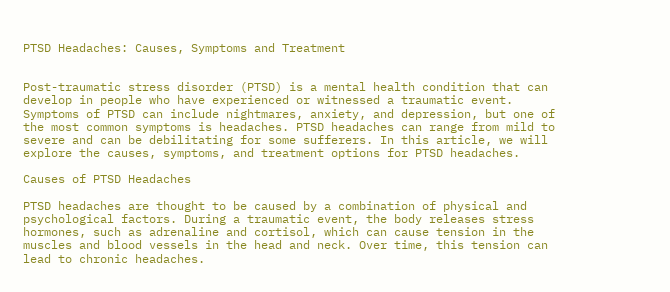PTSD Headaches: Causes, Symptoms and Treatment


Post-traumatic stress disorder (PTSD) is a mental health condition that can develop in people who have experienced or witnessed a traumatic event. Symptoms of PTSD can include nightmares, anxiety, and depression, but one of the most common symptoms is headaches. PTSD headaches can range from mild to severe and can be debilitating for some sufferers. In this article, we will explore the causes, symptoms, and treatment options for PTSD headaches.

Causes of PTSD Headaches

PTSD headaches are thought to be caused by a combination of physical and psychological factors. During a traumatic event, the body releases stress hormones, such as adrenaline and cortisol, which can cause tension in the muscles and blood vessels in the head and neck. Over time, this tension can lead to chronic headaches.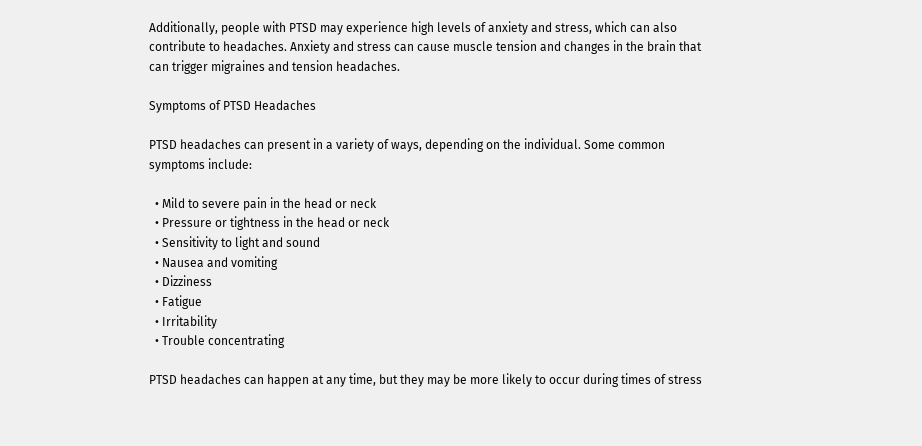Additionally, people with PTSD may experience high levels of anxiety and stress, which can also contribute to headaches. Anxiety and stress can cause muscle tension and changes in the brain that can trigger migraines and tension headaches.

Symptoms of PTSD Headaches

PTSD headaches can present in a variety of ways, depending on the individual. Some common symptoms include:

  • Mild to severe pain in the head or neck
  • Pressure or tightness in the head or neck
  • Sensitivity to light and sound
  • Nausea and vomiting
  • Dizziness
  • Fatigue
  • Irritability
  • Trouble concentrating

PTSD headaches can happen at any time, but they may be more likely to occur during times of stress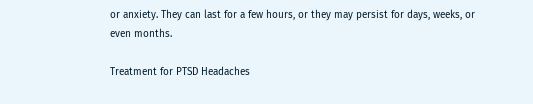or anxiety. They can last for a few hours, or they may persist for days, weeks, or even months.

Treatment for PTSD Headaches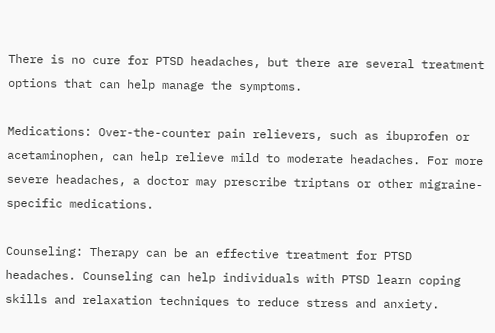There is no cure for PTSD headaches, but there are several treatment options that can help manage the symptoms.

Medications: Over-the-counter pain relievers, such as ibuprofen or acetaminophen, can help relieve mild to moderate headaches. For more severe headaches, a doctor may prescribe triptans or other migraine-specific medications.

Counseling: Therapy can be an effective treatment for PTSD headaches. Counseling can help individuals with PTSD learn coping skills and relaxation techniques to reduce stress and anxiety.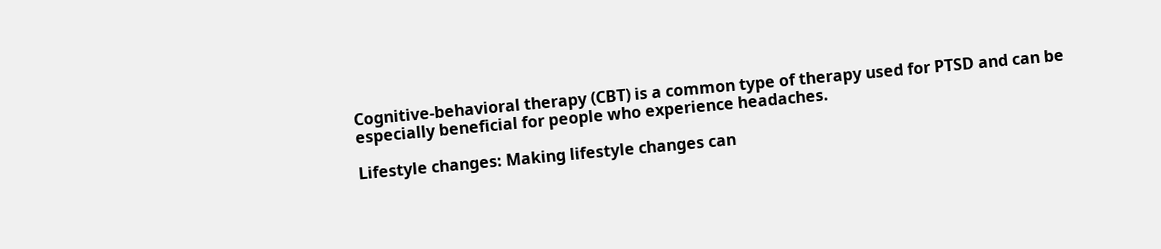Cognitive-behavioral therapy (CBT) is a common type of therapy used for PTSD and can be especially beneficial for people who experience headaches.

Lifestyle changes: Making lifestyle changes can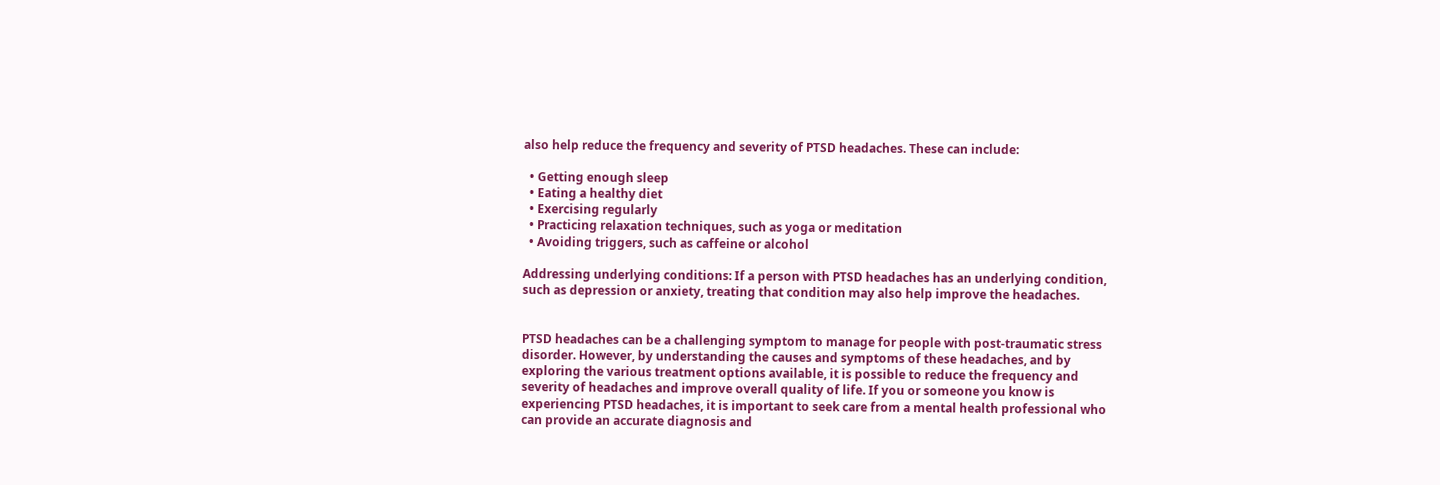also help reduce the frequency and severity of PTSD headaches. These can include:

  • Getting enough sleep
  • Eating a healthy diet
  • Exercising regularly
  • Practicing relaxation techniques, such as yoga or meditation
  • Avoiding triggers, such as caffeine or alcohol

Addressing underlying conditions: If a person with PTSD headaches has an underlying condition, such as depression or anxiety, treating that condition may also help improve the headaches.


PTSD headaches can be a challenging symptom to manage for people with post-traumatic stress disorder. However, by understanding the causes and symptoms of these headaches, and by exploring the various treatment options available, it is possible to reduce the frequency and severity of headaches and improve overall quality of life. If you or someone you know is experiencing PTSD headaches, it is important to seek care from a mental health professional who can provide an accurate diagnosis and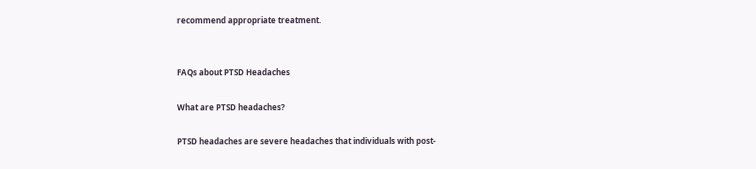recommend appropriate treatment.


FAQs about PTSD Headaches

What are PTSD headaches?

PTSD headaches are severe headaches that individuals with post-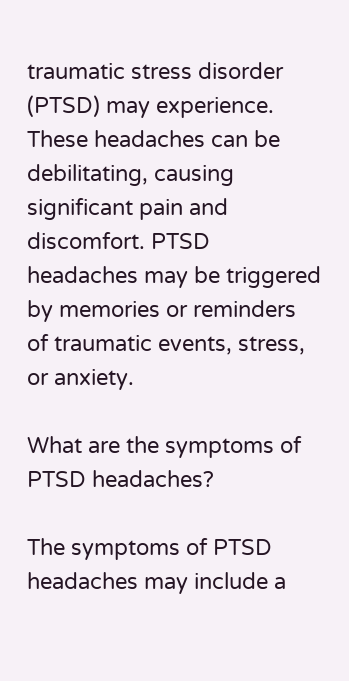traumatic stress disorder (PTSD) may experience. These headaches can be debilitating, causing significant pain and discomfort. PTSD headaches may be triggered by memories or reminders of traumatic events, stress, or anxiety.

What are the symptoms of PTSD headaches?

The symptoms of PTSD headaches may include a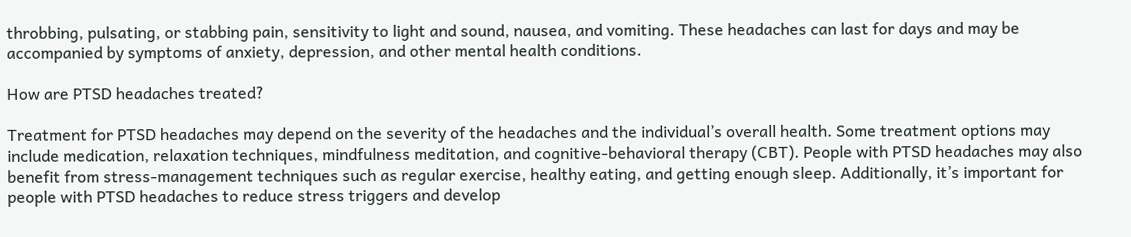throbbing, pulsating, or stabbing pain, sensitivity to light and sound, nausea, and vomiting. These headaches can last for days and may be accompanied by symptoms of anxiety, depression, and other mental health conditions.

How are PTSD headaches treated?

Treatment for PTSD headaches may depend on the severity of the headaches and the individual’s overall health. Some treatment options may include medication, relaxation techniques, mindfulness meditation, and cognitive-behavioral therapy (CBT). People with PTSD headaches may also benefit from stress-management techniques such as regular exercise, healthy eating, and getting enough sleep. Additionally, it’s important for people with PTSD headaches to reduce stress triggers and develop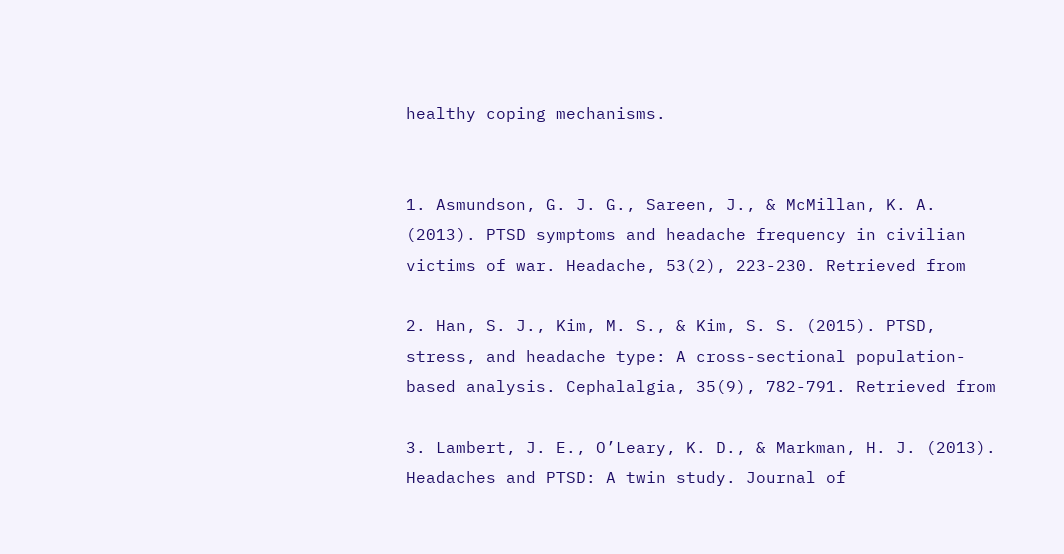healthy coping mechanisms.


1. Asmundson, G. J. G., Sareen, J., & McMillan, K. A. (2013). PTSD symptoms and headache frequency in civilian victims of war. Headache, 53(2), 223-230. Retrieved from

2. Han, S. J., Kim, M. S., & Kim, S. S. (2015). PTSD, stress, and headache type: A cross-sectional population-based analysis. Cephalalgia, 35(9), 782-791. Retrieved from

3. Lambert, J. E., O’Leary, K. D., & Markman, H. J. (2013). Headaches and PTSD: A twin study. Journal of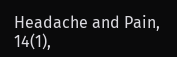Headache and Pain, 14(1),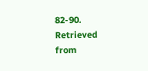82-90. Retrieved from